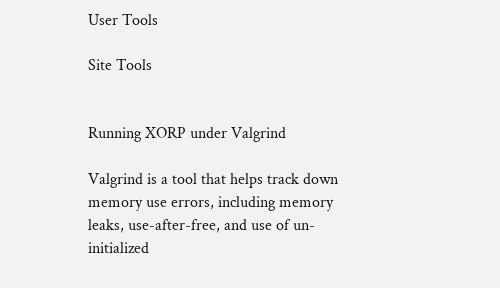User Tools

Site Tools


Running XORP under Valgrind

Valgrind is a tool that helps track down memory use errors, including memory leaks, use-after-free, and use of un-initialized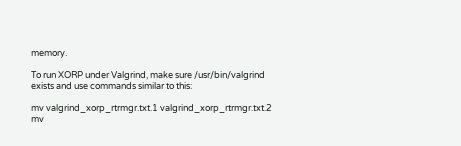memory.

To run XORP under Valgrind, make sure /usr/bin/valgrind exists and use commands similar to this:

mv valgrind_xorp_rtrmgr.txt.1 valgrind_xorp_rtrmgr.txt.2
mv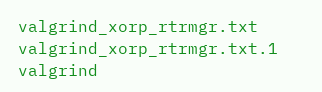valgrind_xorp_rtrmgr.txt valgrind_xorp_rtrmgr.txt.1
valgrind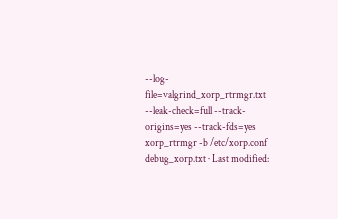--log-file=valgrind_xorp_rtrmgr.txt --leak-check=full --track-origins=yes --track-fds=yes xorp_rtrmgr -b /etc/xorp.conf
debug_xorp.txt · Last modified: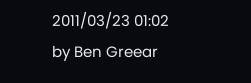2011/03/23 01:02 by Ben Greear